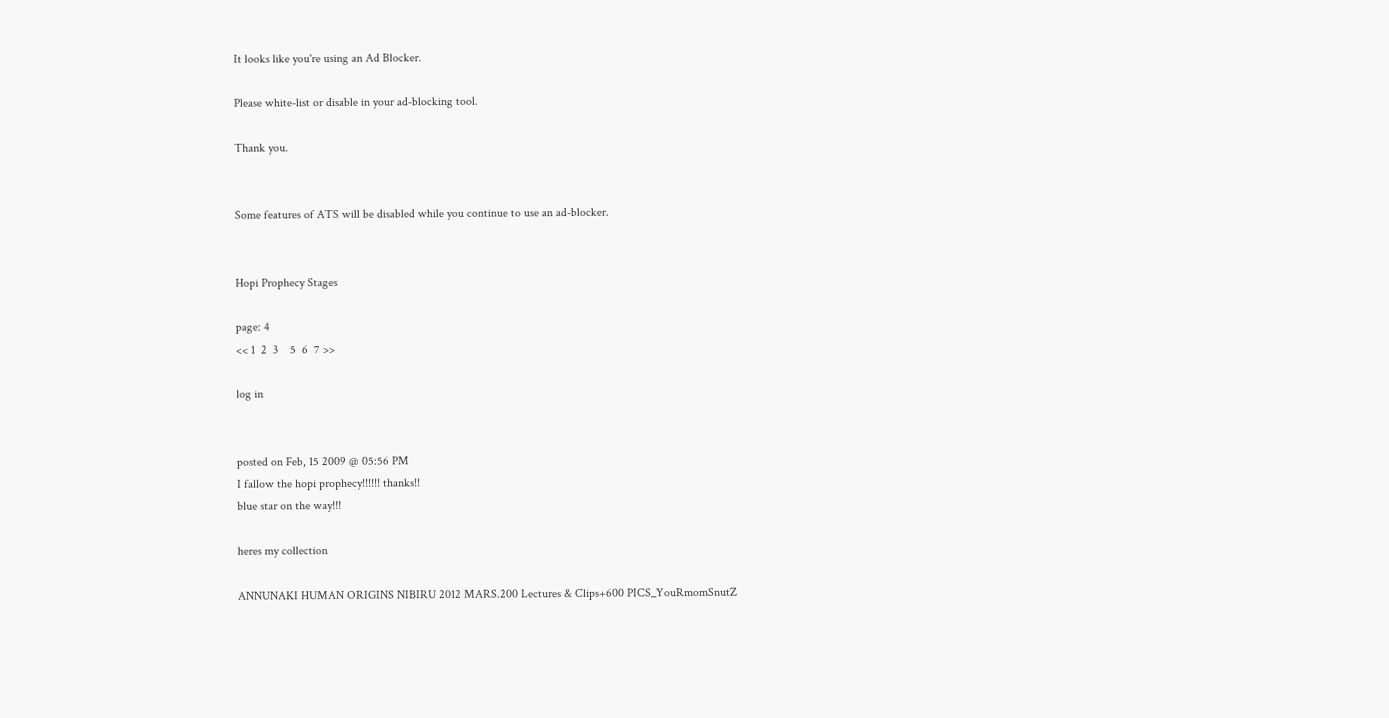It looks like you're using an Ad Blocker.

Please white-list or disable in your ad-blocking tool.

Thank you.


Some features of ATS will be disabled while you continue to use an ad-blocker.


Hopi Prophecy Stages

page: 4
<< 1  2  3    5  6  7 >>

log in


posted on Feb, 15 2009 @ 05:56 PM
I fallow the hopi prophecy!!!!!! thanks!!
blue star on the way!!!

heres my collection

ANNUNAKI HUMAN ORIGINS NIBIRU 2012 MARS.200 Lectures & Clips+600 PICS_YouRmomSnutZ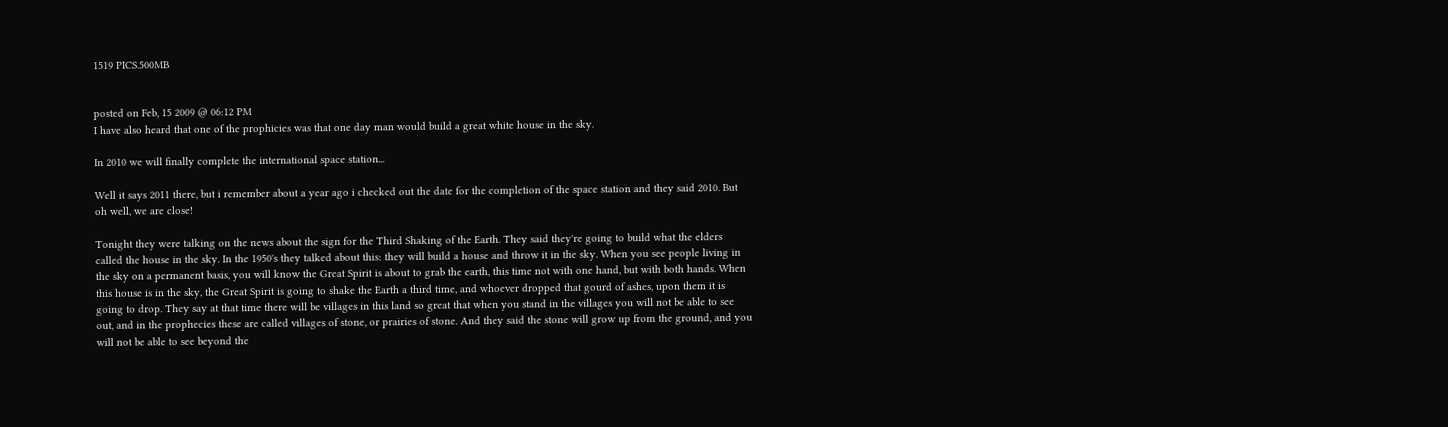1519 PICS.500MB


posted on Feb, 15 2009 @ 06:12 PM
I have also heard that one of the prophicies was that one day man would build a great white house in the sky.

In 2010 we will finally complete the international space station...

Well it says 2011 there, but i remember about a year ago i checked out the date for the completion of the space station and they said 2010. But oh well, we are close!

Tonight they were talking on the news about the sign for the Third Shaking of the Earth. They said they're going to build what the elders called the house in the sky. In the 1950's they talked about this: they will build a house and throw it in the sky. When you see people living in the sky on a permanent basis, you will know the Great Spirit is about to grab the earth, this time not with one hand, but with both hands. When this house is in the sky, the Great Spirit is going to shake the Earth a third time, and whoever dropped that gourd of ashes, upon them it is going to drop. They say at that time there will be villages in this land so great that when you stand in the villages you will not be able to see out, and in the prophecies these are called villages of stone, or prairies of stone. And they said the stone will grow up from the ground, and you will not be able to see beyond the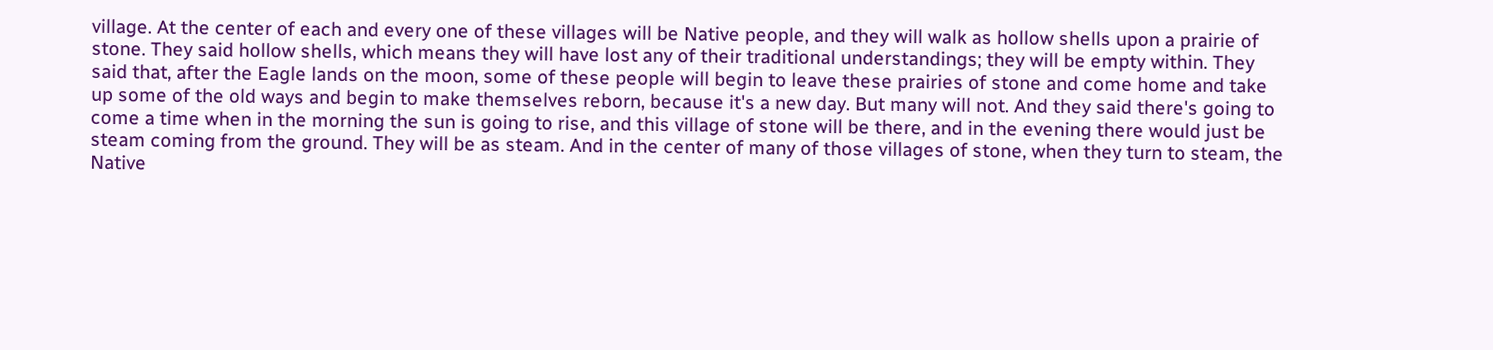village. At the center of each and every one of these villages will be Native people, and they will walk as hollow shells upon a prairie of stone. They said hollow shells, which means they will have lost any of their traditional understandings; they will be empty within. They said that, after the Eagle lands on the moon, some of these people will begin to leave these prairies of stone and come home and take up some of the old ways and begin to make themselves reborn, because it's a new day. But many will not. And they said there's going to come a time when in the morning the sun is going to rise, and this village of stone will be there, and in the evening there would just be steam coming from the ground. They will be as steam. And in the center of many of those villages of stone, when they turn to steam, the Native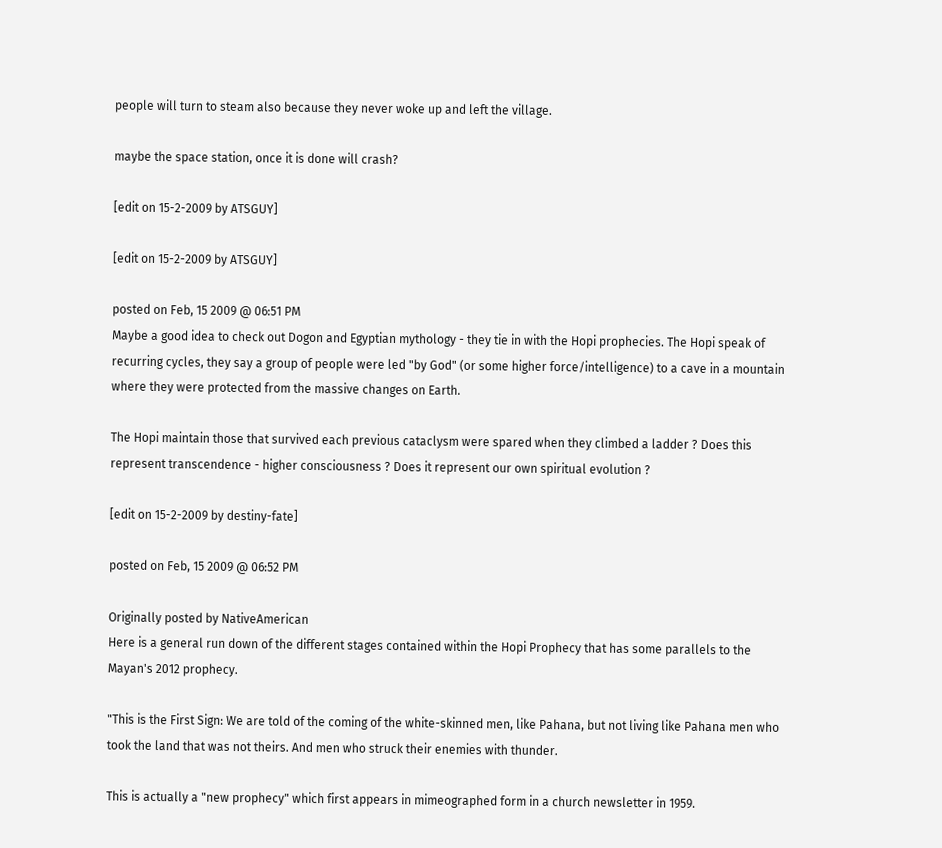people will turn to steam also because they never woke up and left the village.

maybe the space station, once it is done will crash?

[edit on 15-2-2009 by ATSGUY]

[edit on 15-2-2009 by ATSGUY]

posted on Feb, 15 2009 @ 06:51 PM
Maybe a good idea to check out Dogon and Egyptian mythology - they tie in with the Hopi prophecies. The Hopi speak of recurring cycles, they say a group of people were led "by God" (or some higher force/intelligence) to a cave in a mountain where they were protected from the massive changes on Earth.

The Hopi maintain those that survived each previous cataclysm were spared when they climbed a ladder ? Does this represent transcendence - higher consciousness ? Does it represent our own spiritual evolution ?

[edit on 15-2-2009 by destiny-fate]

posted on Feb, 15 2009 @ 06:52 PM

Originally posted by NativeAmerican
Here is a general run down of the different stages contained within the Hopi Prophecy that has some parallels to the Mayan's 2012 prophecy.

"This is the First Sign: We are told of the coming of the white-skinned men, like Pahana, but not living like Pahana men who took the land that was not theirs. And men who struck their enemies with thunder.

This is actually a "new prophecy" which first appears in mimeographed form in a church newsletter in 1959.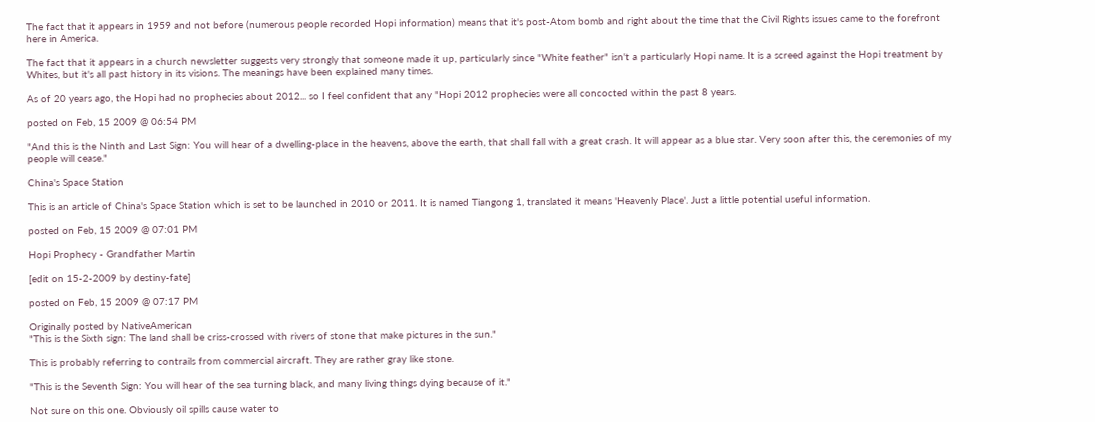The fact that it appears in 1959 and not before (numerous people recorded Hopi information) means that it's post-Atom bomb and right about the time that the Civil Rights issues came to the forefront here in America.

The fact that it appears in a church newsletter suggests very strongly that someone made it up, particularly since "White feather" isn't a particularly Hopi name. It is a screed against the Hopi treatment by Whites, but it's all past history in its visions. The meanings have been explained many times.

As of 20 years ago, the Hopi had no prophecies about 2012... so I feel confident that any "Hopi 2012 prophecies were all concocted within the past 8 years.

posted on Feb, 15 2009 @ 06:54 PM

"And this is the Ninth and Last Sign: You will hear of a dwelling-place in the heavens, above the earth, that shall fall with a great crash. It will appear as a blue star. Very soon after this, the ceremonies of my people will cease."

China's Space Station

This is an article of China's Space Station which is set to be launched in 2010 or 2011. It is named Tiangong 1, translated it means 'Heavenly Place'. Just a little potential useful information.

posted on Feb, 15 2009 @ 07:01 PM

Hopi Prophecy - Grandfather Martin

[edit on 15-2-2009 by destiny-fate]

posted on Feb, 15 2009 @ 07:17 PM

Originally posted by NativeAmerican
"This is the Sixth sign: The land shall be criss-crossed with rivers of stone that make pictures in the sun."

This is probably referring to contrails from commercial aircraft. They are rather gray like stone.

"This is the Seventh Sign: You will hear of the sea turning black, and many living things dying because of it."

Not sure on this one. Obviously oil spills cause water to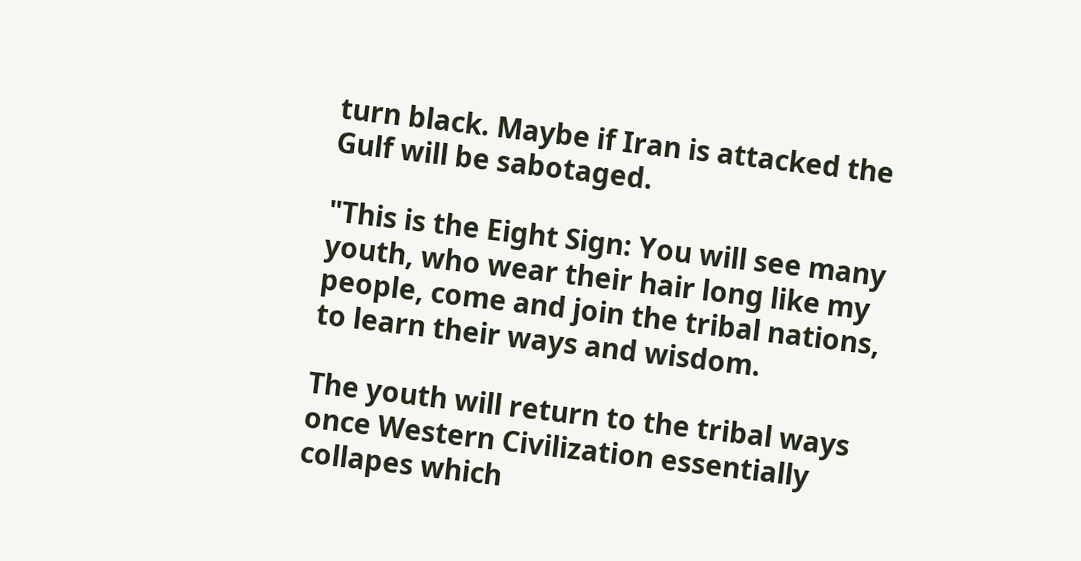turn black. Maybe if Iran is attacked the Gulf will be sabotaged.

"This is the Eight Sign: You will see many youth, who wear their hair long like my people, come and join the tribal nations, to learn their ways and wisdom.

The youth will return to the tribal ways once Western Civilization essentially collapes which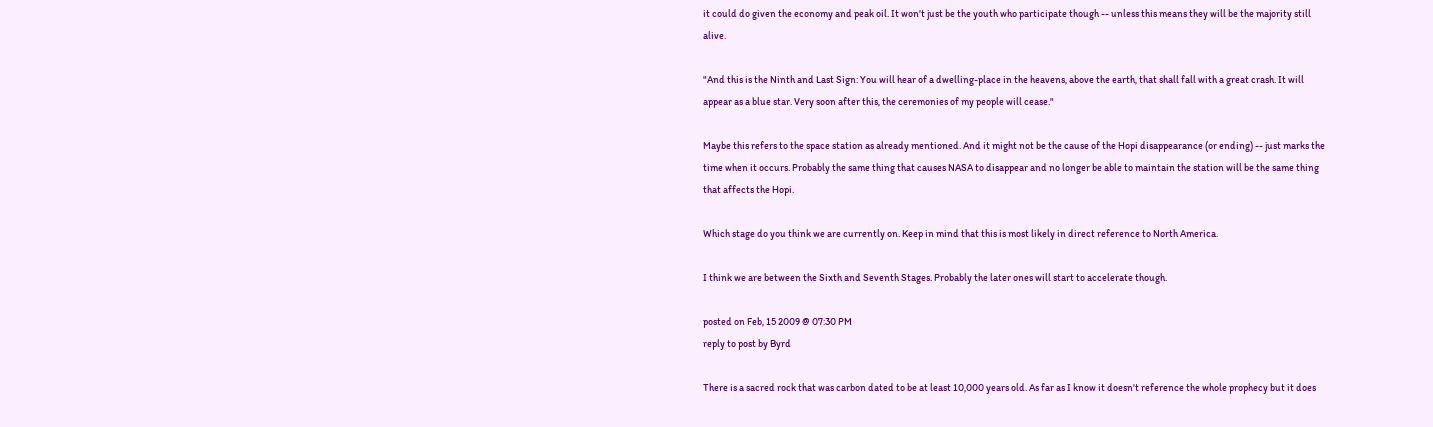it could do given the economy and peak oil. It won't just be the youth who participate though -- unless this means they will be the majority still alive.

"And this is the Ninth and Last Sign: You will hear of a dwelling-place in the heavens, above the earth, that shall fall with a great crash. It will appear as a blue star. Very soon after this, the ceremonies of my people will cease."

Maybe this refers to the space station as already mentioned. And it might not be the cause of the Hopi disappearance (or ending) -- just marks the time when it occurs. Probably the same thing that causes NASA to disappear and no longer be able to maintain the station will be the same thing that affects the Hopi.

Which stage do you think we are currently on. Keep in mind that this is most likely in direct reference to North America.

I think we are between the Sixth and Seventh Stages. Probably the later ones will start to accelerate though.

posted on Feb, 15 2009 @ 07:30 PM
reply to post by Byrd

There is a sacred rock that was carbon dated to be at least 10,000 years old. As far as I know it doesn't reference the whole prophecy but it does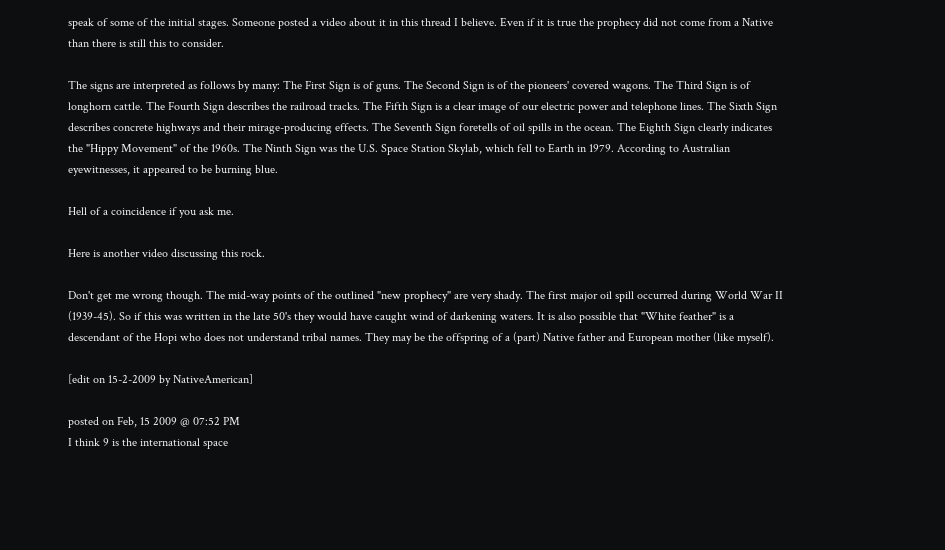speak of some of the initial stages. Someone posted a video about it in this thread I believe. Even if it is true the prophecy did not come from a Native than there is still this to consider.

The signs are interpreted as follows by many: The First Sign is of guns. The Second Sign is of the pioneers' covered wagons. The Third Sign is of longhorn cattle. The Fourth Sign describes the railroad tracks. The Fifth Sign is a clear image of our electric power and telephone lines. The Sixth Sign describes concrete highways and their mirage-producing effects. The Seventh Sign foretells of oil spills in the ocean. The Eighth Sign clearly indicates the "Hippy Movement" of the 1960s. The Ninth Sign was the U.S. Space Station Skylab, which fell to Earth in 1979. According to Australian eyewitnesses, it appeared to be burning blue.

Hell of a coincidence if you ask me.

Here is another video discussing this rock.

Don't get me wrong though. The mid-way points of the outlined "new prophecy" are very shady. The first major oil spill occurred during World War II (1939-45). So if this was written in the late 50's they would have caught wind of darkening waters. It is also possible that "White feather" is a descendant of the Hopi who does not understand tribal names. They may be the offspring of a (part) Native father and European mother (like myself).

[edit on 15-2-2009 by NativeAmerican]

posted on Feb, 15 2009 @ 07:52 PM
I think 9 is the international space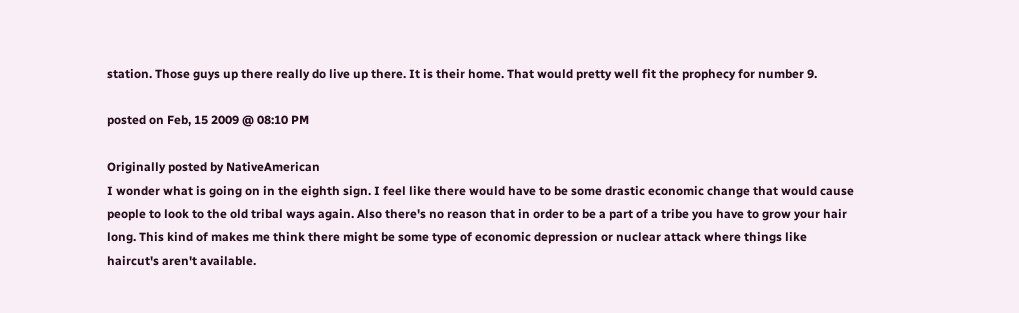station. Those guys up there really do live up there. It is their home. That would pretty well fit the prophecy for number 9.

posted on Feb, 15 2009 @ 08:10 PM

Originally posted by NativeAmerican
I wonder what is going on in the eighth sign. I feel like there would have to be some drastic economic change that would cause people to look to the old tribal ways again. Also there's no reason that in order to be a part of a tribe you have to grow your hair long. This kind of makes me think there might be some type of economic depression or nuclear attack where things like haircut's aren't available.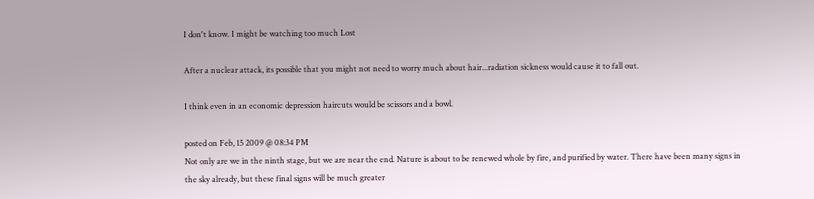I don't know. I might be watching too much Lost

After a nuclear attack, its possible that you might not need to worry much about hair...radiation sickness would cause it to fall out.

I think even in an economic depression haircuts would be scissors and a bowl.

posted on Feb, 15 2009 @ 08:34 PM
Not only are we in the ninth stage, but we are near the end. Nature is about to be renewed whole by fire, and purified by water. There have been many signs in the sky already, but these final signs will be much greater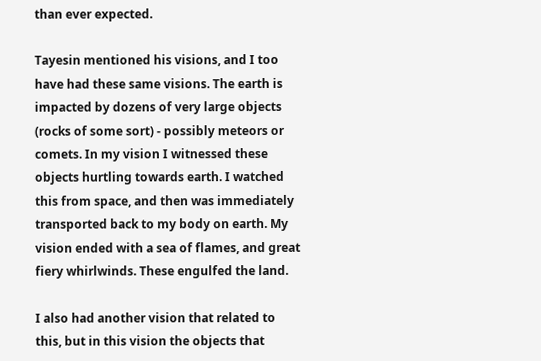than ever expected.

Tayesin mentioned his visions, and I too have had these same visions. The earth is impacted by dozens of very large objects (rocks of some sort) - possibly meteors or comets. In my vision I witnessed these objects hurtling towards earth. I watched this from space, and then was immediately transported back to my body on earth. My vision ended with a sea of flames, and great fiery whirlwinds. These engulfed the land.

I also had another vision that related to this, but in this vision the objects that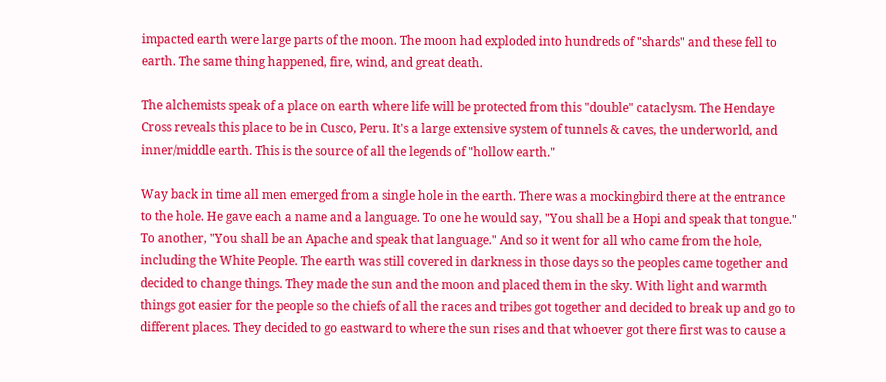impacted earth were large parts of the moon. The moon had exploded into hundreds of "shards" and these fell to earth. The same thing happened, fire, wind, and great death.

The alchemists speak of a place on earth where life will be protected from this "double" cataclysm. The Hendaye Cross reveals this place to be in Cusco, Peru. It's a large extensive system of tunnels & caves, the underworld, and inner/middle earth. This is the source of all the legends of "hollow earth."

Way back in time all men emerged from a single hole in the earth. There was a mockingbird there at the entrance to the hole. He gave each a name and a language. To one he would say, "You shall be a Hopi and speak that tongue." To another, "You shall be an Apache and speak that language." And so it went for all who came from the hole, including the White People. The earth was still covered in darkness in those days so the peoples came together and decided to change things. They made the sun and the moon and placed them in the sky. With light and warmth things got easier for the people so the chiefs of all the races and tribes got together and decided to break up and go to different places. They decided to go eastward to where the sun rises and that whoever got there first was to cause a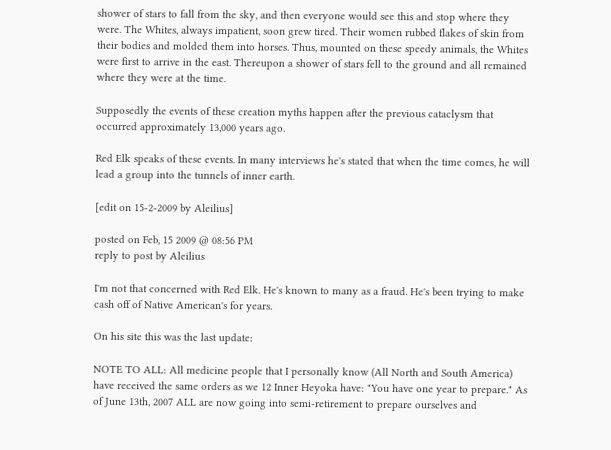shower of stars to fall from the sky, and then everyone would see this and stop where they were. The Whites, always impatient, soon grew tired. Their women rubbed flakes of skin from their bodies and molded them into horses. Thus, mounted on these speedy animals, the Whites were first to arrive in the east. Thereupon a shower of stars fell to the ground and all remained where they were at the time.

Supposedly the events of these creation myths happen after the previous cataclysm that occurred approximately 13,000 years ago.

Red Elk speaks of these events. In many interviews he's stated that when the time comes, he will lead a group into the tunnels of inner earth.

[edit on 15-2-2009 by Aleilius]

posted on Feb, 15 2009 @ 08:56 PM
reply to post by Aleilius

I'm not that concerned with Red Elk. He's known to many as a fraud. He's been trying to make cash off of Native American's for years.

On his site this was the last update:

NOTE TO ALL: All medicine people that I personally know (All North and South America) have received the same orders as we 12 Inner Heyoka have: "You have one year to prepare." As of June 13th, 2007 ALL are now going into semi-retirement to prepare ourselves and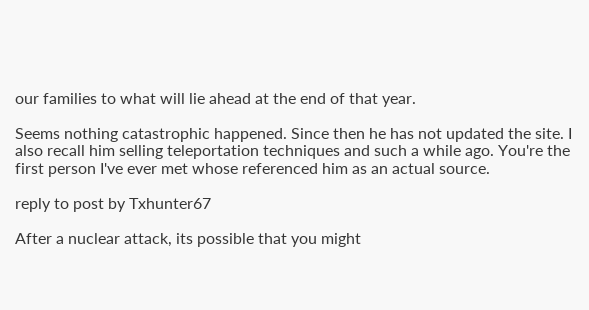our families to what will lie ahead at the end of that year.

Seems nothing catastrophic happened. Since then he has not updated the site. I also recall him selling teleportation techniques and such a while ago. You're the first person I've ever met whose referenced him as an actual source.

reply to post by Txhunter67

After a nuclear attack, its possible that you might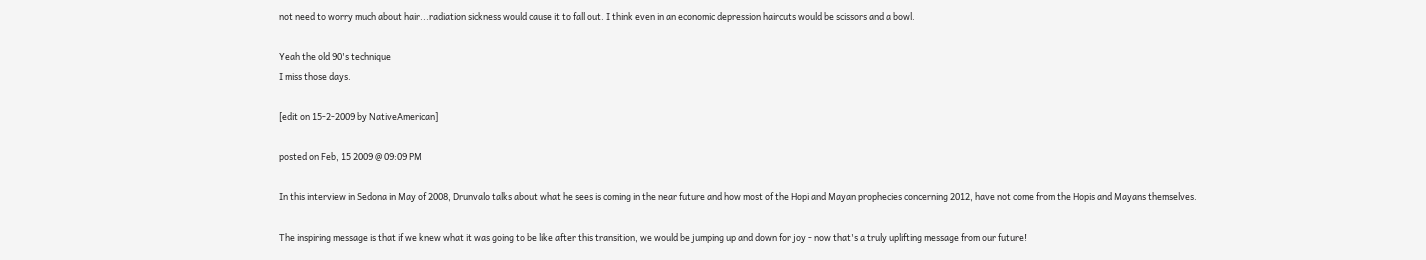not need to worry much about hair...radiation sickness would cause it to fall out. I think even in an economic depression haircuts would be scissors and a bowl.

Yeah the old 90's technique
I miss those days.

[edit on 15-2-2009 by NativeAmerican]

posted on Feb, 15 2009 @ 09:09 PM

In this interview in Sedona in May of 2008, Drunvalo talks about what he sees is coming in the near future and how most of the Hopi and Mayan prophecies concerning 2012, have not come from the Hopis and Mayans themselves.

The inspiring message is that if we knew what it was going to be like after this transition, we would be jumping up and down for joy - now that's a truly uplifting message from our future!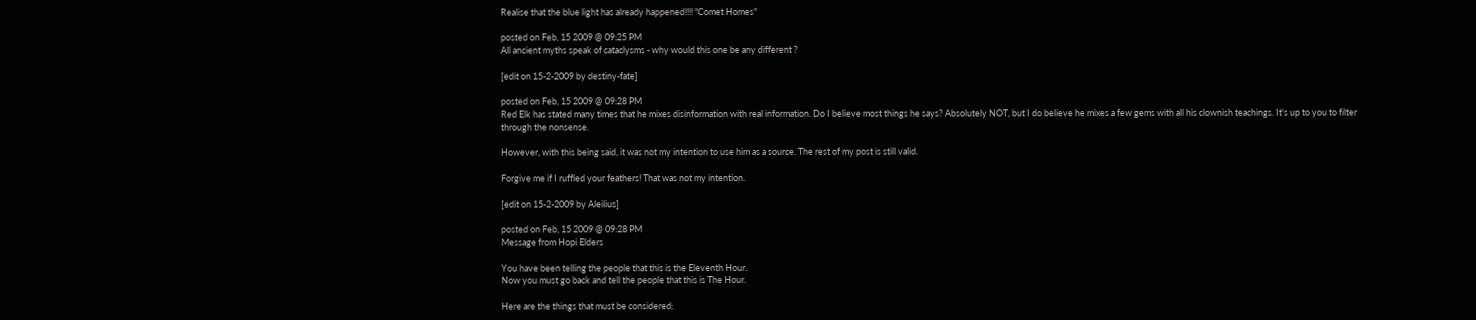Realise that the blue light has already happened!!!! "Comet Homes"

posted on Feb, 15 2009 @ 09:25 PM
All ancient myths speak of cataclysms - why would this one be any different ?

[edit on 15-2-2009 by destiny-fate]

posted on Feb, 15 2009 @ 09:28 PM
Red Elk has stated many times that he mixes disinformation with real information. Do I believe most things he says? Absolutely NOT, but I do believe he mixes a few gems with all his clownish teachings. It's up to you to filter through the nonsense.

However, with this being said, it was not my intention to use him as a source. The rest of my post is still valid.

Forgive me if I ruffled your feathers! That was not my intention.

[edit on 15-2-2009 by Aleilius]

posted on Feb, 15 2009 @ 09:28 PM
Message from Hopi Elders

You have been telling the people that this is the Eleventh Hour.
Now you must go back and tell the people that this is The Hour.

Here are the things that must be considered: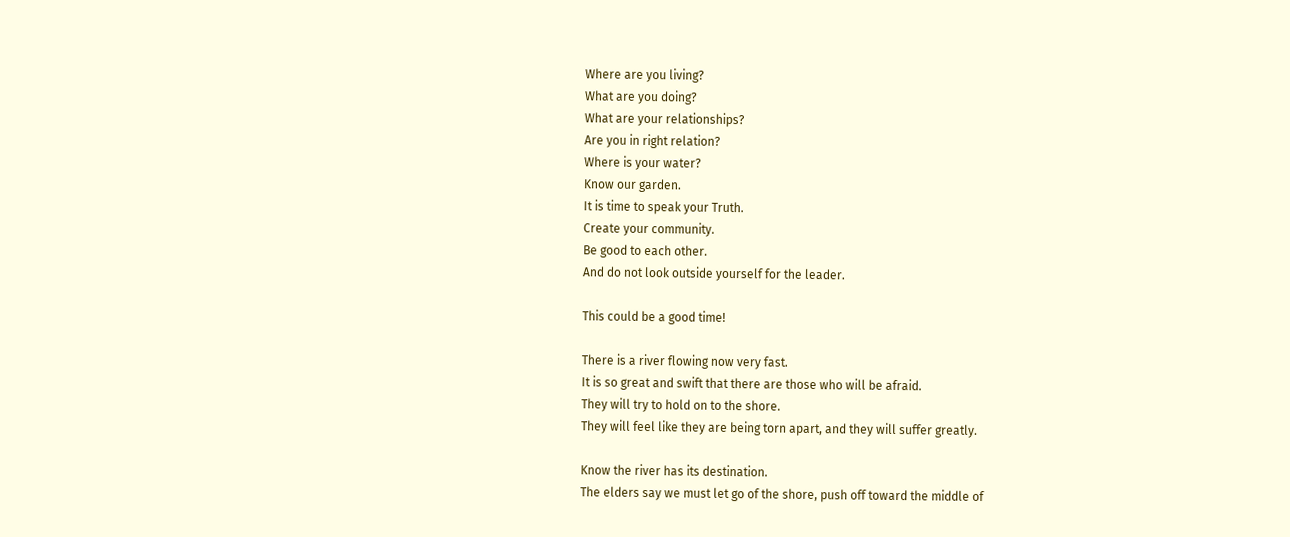Where are you living?
What are you doing?
What are your relationships?
Are you in right relation?
Where is your water?
Know our garden.
It is time to speak your Truth.
Create your community.
Be good to each other.
And do not look outside yourself for the leader.

This could be a good time!

There is a river flowing now very fast.
It is so great and swift that there are those who will be afraid.
They will try to hold on to the shore.
They will feel like they are being torn apart, and they will suffer greatly.

Know the river has its destination.
The elders say we must let go of the shore, push off toward the middle of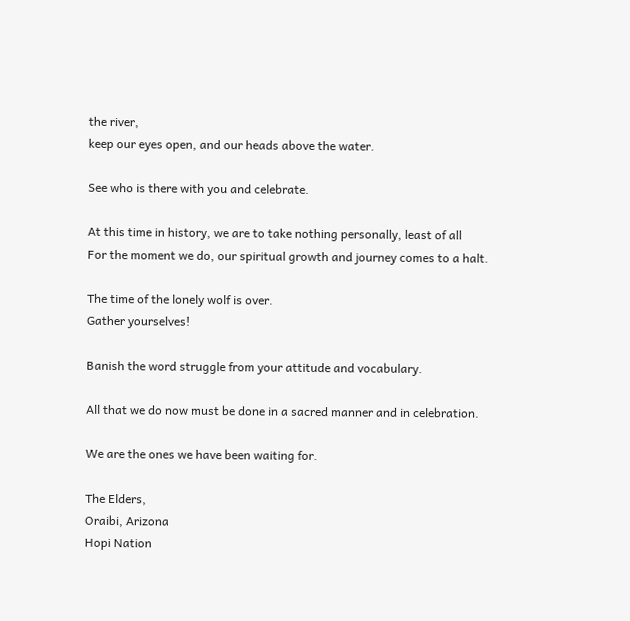the river,
keep our eyes open, and our heads above the water.

See who is there with you and celebrate.

At this time in history, we are to take nothing personally, least of all
For the moment we do, our spiritual growth and journey comes to a halt.

The time of the lonely wolf is over.
Gather yourselves!

Banish the word struggle from your attitude and vocabulary.

All that we do now must be done in a sacred manner and in celebration.

We are the ones we have been waiting for.

The Elders,
Oraibi, Arizona
Hopi Nation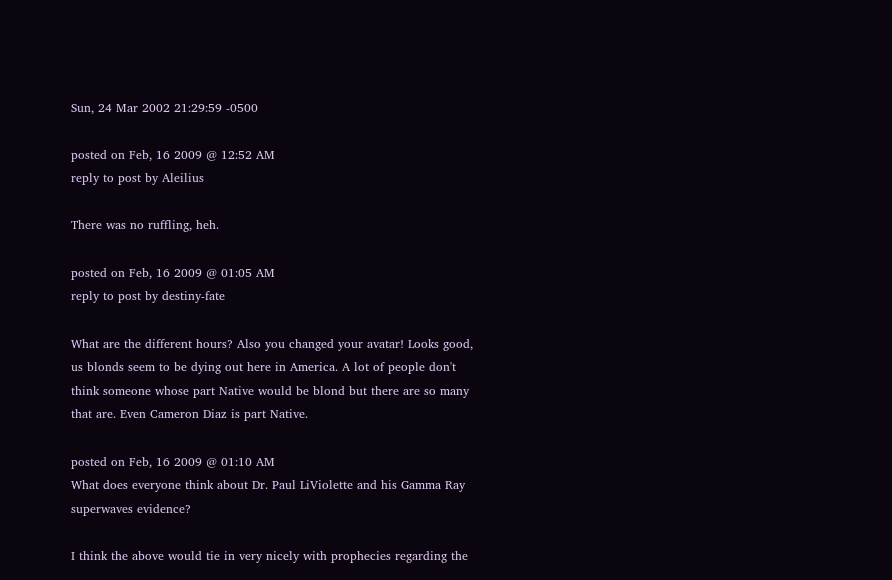Sun, 24 Mar 2002 21:29:59 -0500

posted on Feb, 16 2009 @ 12:52 AM
reply to post by Aleilius

There was no ruffling, heh.

posted on Feb, 16 2009 @ 01:05 AM
reply to post by destiny-fate

What are the different hours? Also you changed your avatar! Looks good, us blonds seem to be dying out here in America. A lot of people don't think someone whose part Native would be blond but there are so many that are. Even Cameron Diaz is part Native.

posted on Feb, 16 2009 @ 01:10 AM
What does everyone think about Dr. Paul LiViolette and his Gamma Ray superwaves evidence?

I think the above would tie in very nicely with prophecies regarding the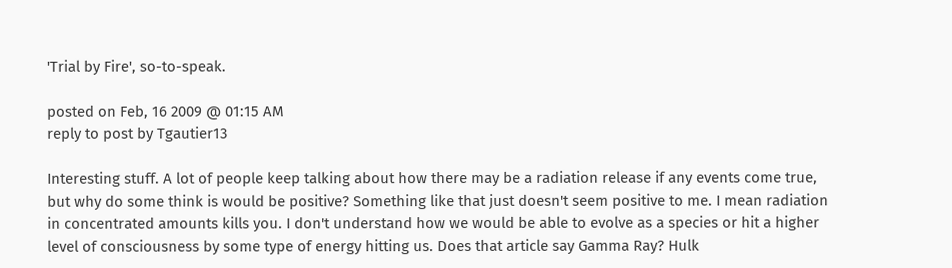'Trial by Fire', so-to-speak.

posted on Feb, 16 2009 @ 01:15 AM
reply to post by Tgautier13

Interesting stuff. A lot of people keep talking about how there may be a radiation release if any events come true, but why do some think is would be positive? Something like that just doesn't seem positive to me. I mean radiation in concentrated amounts kills you. I don't understand how we would be able to evolve as a species or hit a higher level of consciousness by some type of energy hitting us. Does that article say Gamma Ray? Hulk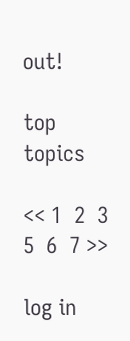out!

top topics

<< 1  2  3    5  6  7 >>

log in